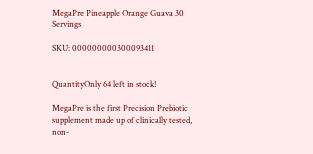MegaPre Pineapple Orange Guava 30 Servings

SKU: 000000000300093411


QuantityOnly 64 left in stock!

MegaPre is the first Precision Prebiotic supplement made up of clinically tested, non-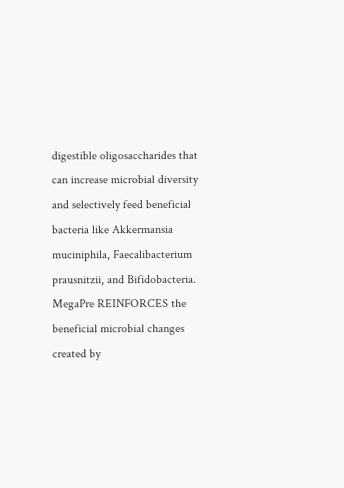digestible oligosaccharides that can increase microbial diversity and selectively feed beneficial bacteria like Akkermansia muciniphila, Faecalibacterium prausnitzii, and Bifidobacteria. MegaPre REINFORCES the beneficial microbial changes created by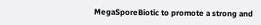MegaSporeBiotic to promote a strong and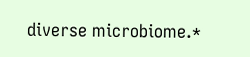diverse microbiome.*